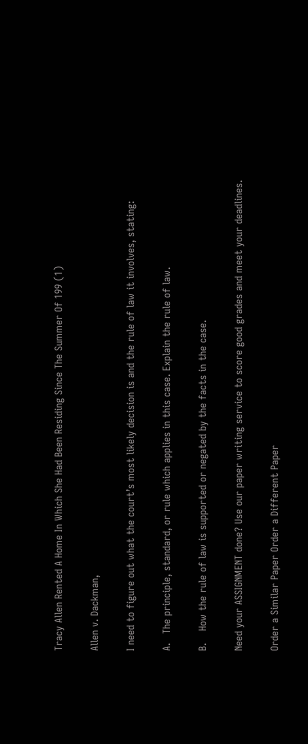Tracy Allen Rented A Home In Which She Had Been Residing Since The Summer Of 199 (1)

Allen v. Dackman,

I need to figure out what the court’s most likely decision is and the rule of law it involves, stating:

A.   The principle, standard, or rule which applies in this case. Explain the rule of law.

B.    How the rule of law is supported or negated by the facts in the case.

Need your ASSIGNMENT done? Use our paper writing service to score good grades and meet your deadlines.

Order a Similar Paper Order a Different Paper